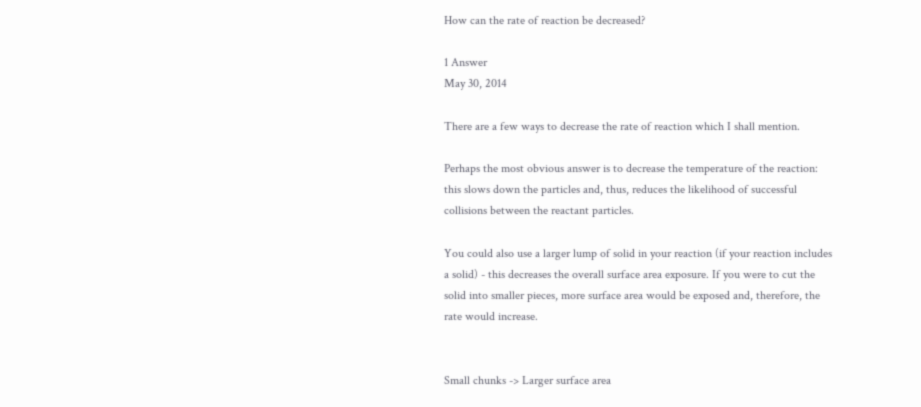How can the rate of reaction be decreased?

1 Answer
May 30, 2014

There are a few ways to decrease the rate of reaction which I shall mention.

Perhaps the most obvious answer is to decrease the temperature of the reaction: this slows down the particles and, thus, reduces the likelihood of successful collisions between the reactant particles.

You could also use a larger lump of solid in your reaction (if your reaction includes a solid) - this decreases the overall surface area exposure. If you were to cut the solid into smaller pieces, more surface area would be exposed and, therefore, the rate would increase.


Small chunks -> Larger surface area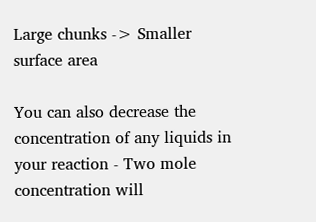Large chunks -> Smaller surface area

You can also decrease the concentration of any liquids in your reaction - Two mole concentration will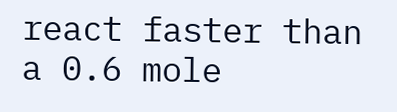react faster than a 0.6 mole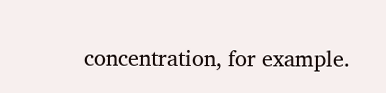concentration, for example.